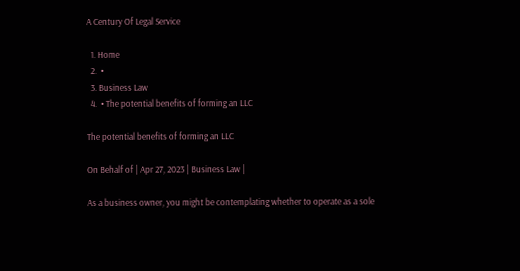A Century Of Legal Service

  1. Home
  2.  •
  3. Business Law
  4.  • The potential benefits of forming an LLC

The potential benefits of forming an LLC

On Behalf of | Apr 27, 2023 | Business Law |

As a business owner, you might be contemplating whether to operate as a sole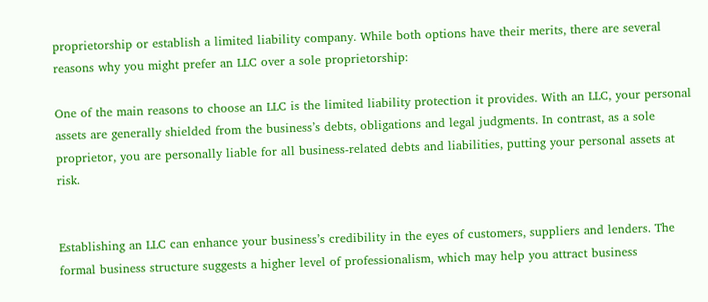proprietorship or establish a limited liability company. While both options have their merits, there are several reasons why you might prefer an LLC over a sole proprietorship:

One of the main reasons to choose an LLC is the limited liability protection it provides. With an LLC, your personal assets are generally shielded from the business’s debts, obligations and legal judgments. In contrast, as a sole proprietor, you are personally liable for all business-related debts and liabilities, putting your personal assets at risk.


Establishing an LLC can enhance your business’s credibility in the eyes of customers, suppliers and lenders. The formal business structure suggests a higher level of professionalism, which may help you attract business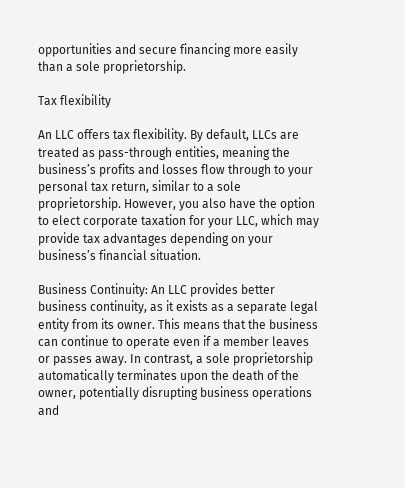opportunities and secure financing more easily than a sole proprietorship.

Tax flexibility

An LLC offers tax flexibility. By default, LLCs are treated as pass-through entities, meaning the business’s profits and losses flow through to your personal tax return, similar to a sole proprietorship. However, you also have the option to elect corporate taxation for your LLC, which may provide tax advantages depending on your business’s financial situation.

Business Continuity: An LLC provides better business continuity, as it exists as a separate legal entity from its owner. This means that the business can continue to operate even if a member leaves or passes away. In contrast, a sole proprietorship automatically terminates upon the death of the owner, potentially disrupting business operations and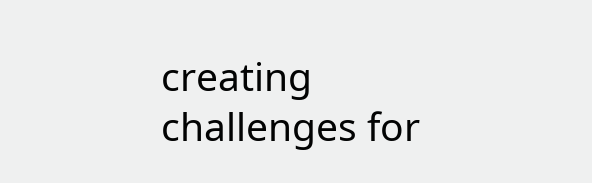creating challenges for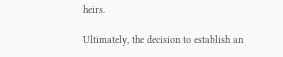heirs.

Ultimately, the decision to establish an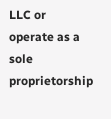LLC or operate as a sole proprietorship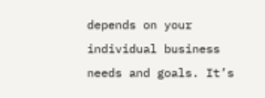depends on your individual business needs and goals. It’s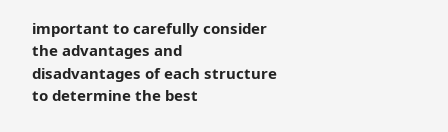important to carefully consider the advantages and disadvantages of each structure to determine the best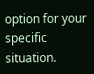option for your specific situation.